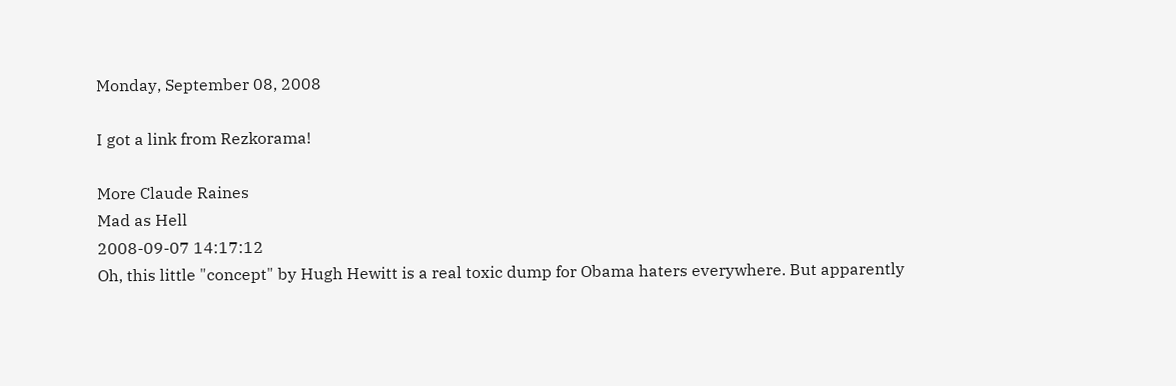Monday, September 08, 2008

I got a link from Rezkorama!

More Claude Raines
Mad as Hell
2008-09-07 14:17:12
Oh, this little "concept" by Hugh Hewitt is a real toxic dump for Obama haters everywhere. But apparently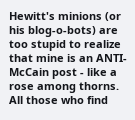Hewitt's minions (or his blog-o-bots) are too stupid to realize that mine is an ANTI-McCain post - like a rose among thorns. All those who find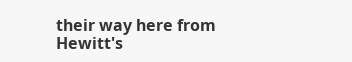their way here from Hewitt's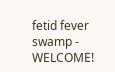fetid fever swamp - WELCOME!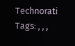Technorati Tags: , , ,